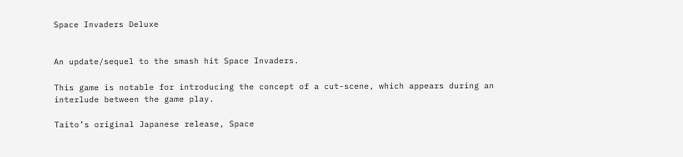Space Invaders Deluxe


An update/sequel to the smash hit Space Invaders.

This game is notable for introducing the concept of a cut-scene, which appears during an interlude between the game play.

Taito’s original Japanese release, Space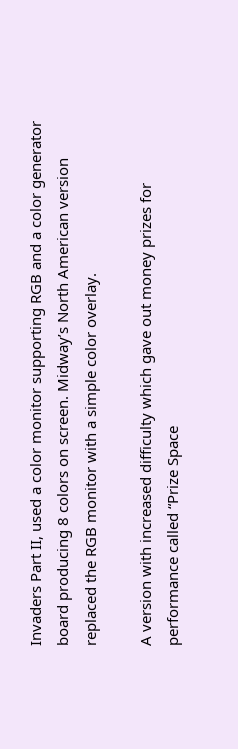Invaders Part II, used a color monitor supporting RGB and a color generator board producing 8 colors on screen. Midway’s North American version replaced the RGB monitor with a simple color overlay.

A version with increased difficulty which gave out money prizes for performance called “Prize Space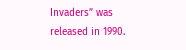Invaders” was released in 1990.